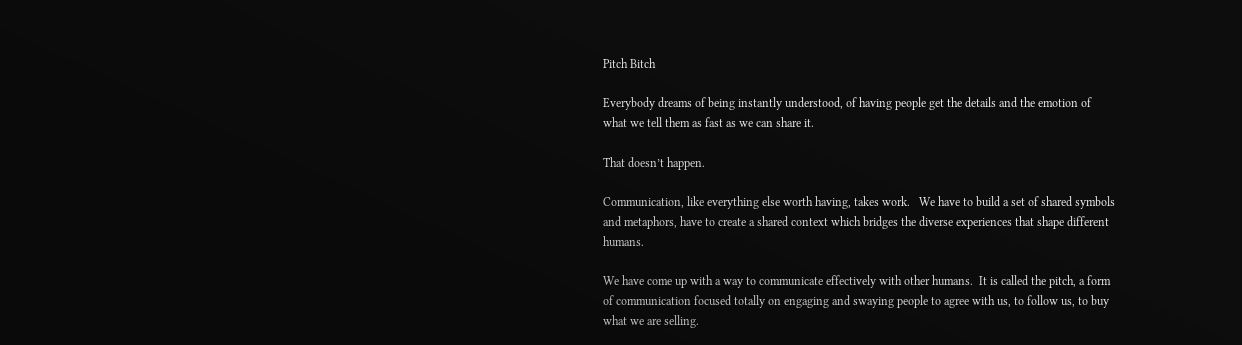Pitch Bitch

Everybody dreams of being instantly understood, of having people get the details and the emotion of what we tell them as fast as we can share it.

That doesn’t happen.

Communication, like everything else worth having, takes work.   We have to build a set of shared symbols and metaphors, have to create a shared context which bridges the diverse experiences that shape different humans.

We have come up with a way to communicate effectively with other humans.  It is called the pitch, a form of communication focused totally on engaging and swaying people to agree with us, to follow us, to buy what we are selling.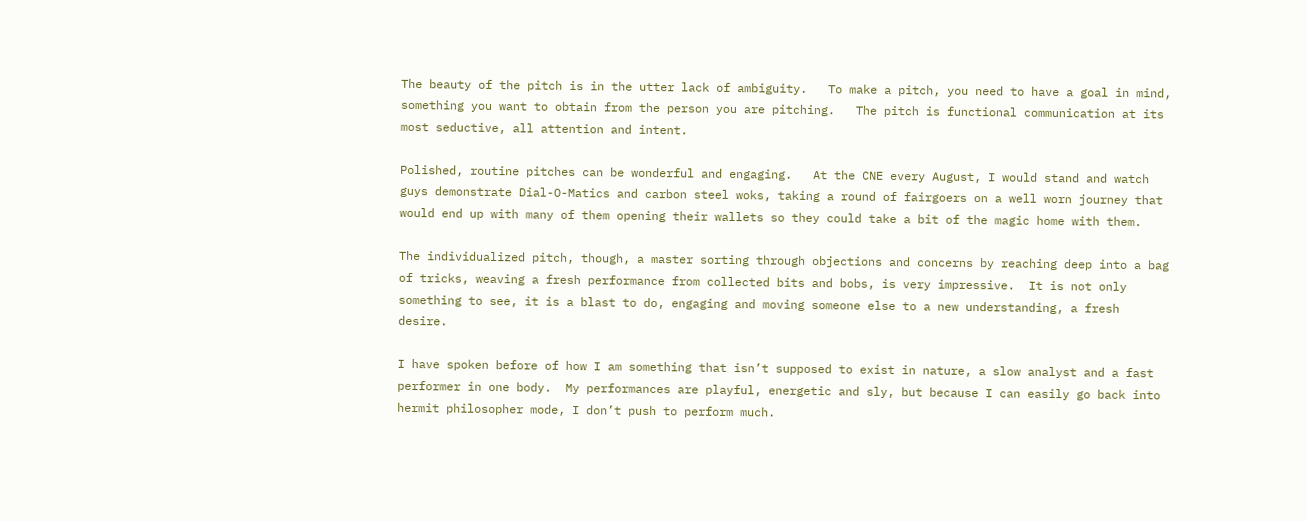The beauty of the pitch is in the utter lack of ambiguity.   To make a pitch, you need to have a goal in mind, something you want to obtain from the person you are pitching.   The pitch is functional communication at its most seductive, all attention and intent.

Polished, routine pitches can be wonderful and engaging.   At the CNE every August, I would stand and watch guys demonstrate Dial-O-Matics and carbon steel woks, taking a round of fairgoers on a well worn journey that would end up with many of them opening their wallets so they could take a bit of the magic home with them.

The individualized pitch, though, a master sorting through objections and concerns by reaching deep into a bag of tricks, weaving a fresh performance from collected bits and bobs, is very impressive.  It is not only something to see, it is a blast to do, engaging and moving someone else to a new understanding, a fresh desire.

I have spoken before of how I am something that isn’t supposed to exist in nature, a slow analyst and a fast performer in one body.  My performances are playful, energetic and sly, but because I can easily go back into hermit philosopher mode, I don’t push to perform much.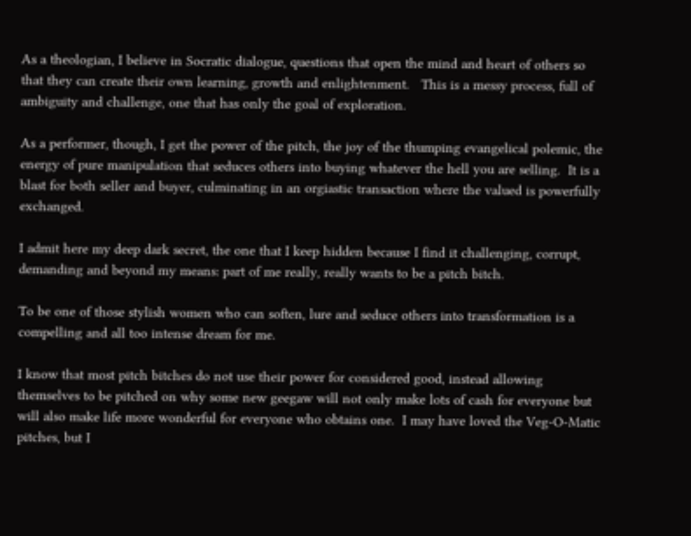As a theologian, I believe in Socratic dialogue, questions that open the mind and heart of others so that they can create their own learning, growth and enlightenment.   This is a messy process, full of ambiguity and challenge, one that has only the goal of exploration.

As a performer, though, I get the power of the pitch, the joy of the thumping evangelical polemic, the energy of pure manipulation that seduces others into buying whatever the hell you are selling.  It is a blast for both seller and buyer, culminating in an orgiastic transaction where the valued is powerfully exchanged.

I admit here my deep dark secret, the one that I keep hidden because I find it challenging, corrupt, demanding and beyond my means: part of me really, really wants to be a pitch bitch.

To be one of those stylish women who can soften, lure and seduce others into transformation is a compelling and all too intense dream for me.

I know that most pitch bitches do not use their power for considered good, instead allowing themselves to be pitched on why some new geegaw will not only make lots of cash for everyone but will also make life more wonderful for everyone who obtains one.  I may have loved the Veg-O-Matic pitches, but I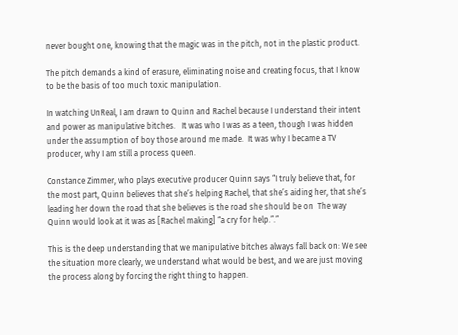never bought one, knowing that the magic was in the pitch, not in the plastic product.

The pitch demands a kind of erasure, eliminating noise and creating focus, that I know to be the basis of too much toxic manipulation.

In watching UnReal, I am drawn to Quinn and Rachel because I understand their intent and power as manipulative bitches.   It was who I was as a teen, though I was hidden under the assumption of boy those around me made.  It was why I became a TV producer, why I am still a process queen.

Constance Zimmer, who plays executive producer Quinn says “I truly believe that, for the most part, Quinn believes that she’s helping Rachel, that she’s aiding her, that she’s leading her down the road that she believes is the road she should be on  The way Quinn would look at it was as [Rachel making] “a cry for help.”.”

This is the deep understanding that we manipulative bitches always fall back on: We see the situation more clearly, we understand what would be best, and we are just moving the process along by forcing the right thing to happen.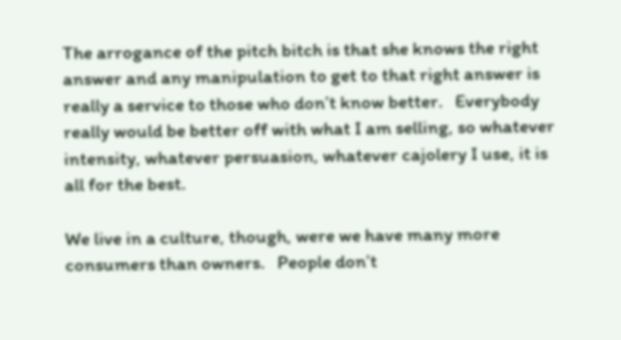The arrogance of the pitch bitch is that she knows the right answer and any manipulation to get to that right answer is really a service to those who don’t know better.   Everybody really would be better off with what I am selling, so whatever intensity, whatever persuasion, whatever cajolery I use, it is all for the best.

We live in a culture, though, were we have many more consumers than owners.   People don’t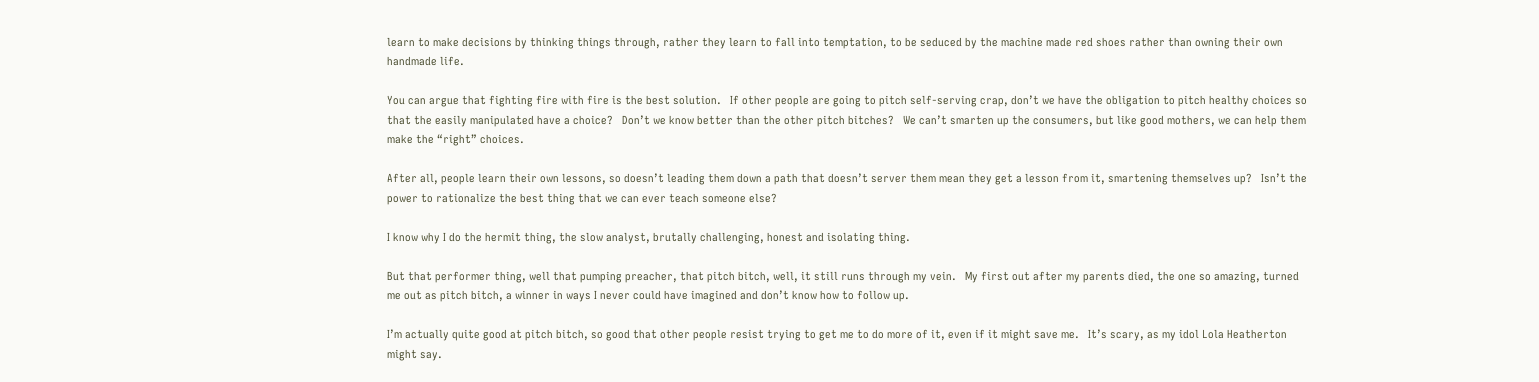learn to make decisions by thinking things through, rather they learn to fall into temptation, to be seduced by the machine made red shoes rather than owning their own handmade life.

You can argue that fighting fire with fire is the best solution.   If other people are going to pitch self-serving crap, don’t we have the obligation to pitch healthy choices so that the easily manipulated have a choice?   Don’t we know better than the other pitch bitches?   We can’t smarten up the consumers, but like good mothers, we can help them make the “right” choices.

After all, people learn their own lessons, so doesn’t leading them down a path that doesn’t server them mean they get a lesson from it, smartening themselves up?   Isn’t the power to rationalize the best thing that we can ever teach someone else?

I know why I do the hermit thing, the slow analyst, brutally challenging, honest and isolating thing.

But that performer thing, well that pumping preacher, that pitch bitch, well, it still runs through my vein.   My first out after my parents died, the one so amazing, turned me out as pitch bitch, a winner in ways I never could have imagined and don’t know how to follow up.

I’m actually quite good at pitch bitch, so good that other people resist trying to get me to do more of it, even if it might save me.   It’s scary, as my idol Lola Heatherton might say.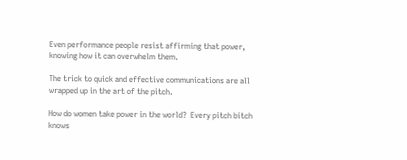Even performance people resist affirming that power, knowing how it can overwhelm them.

The trick to quick and effective communications are all wrapped up in the art of the pitch.

How do women take power in the world?  Every pitch bitch knows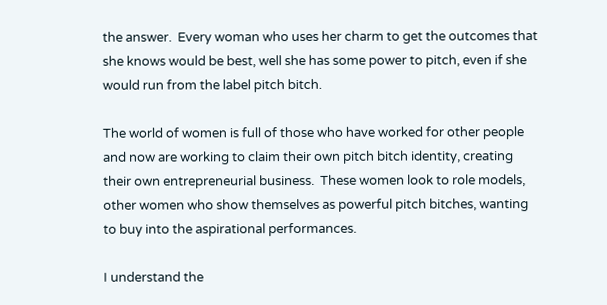the answer.  Every woman who uses her charm to get the outcomes that she knows would be best, well she has some power to pitch, even if she would run from the label pitch bitch.

The world of women is full of those who have worked for other people and now are working to claim their own pitch bitch identity, creating their own entrepreneurial business.  These women look to role models, other women who show themselves as powerful pitch bitches, wanting to buy into the aspirational performances.

I understand the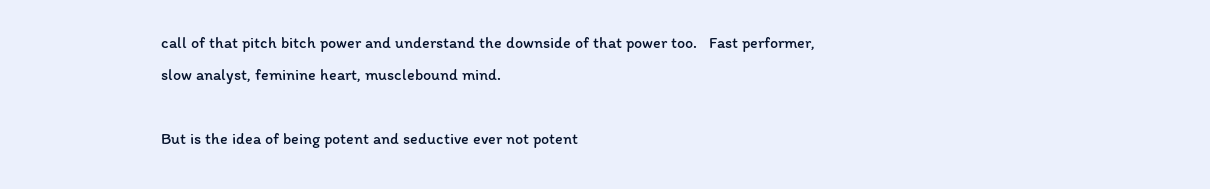call of that pitch bitch power and understand the downside of that power too.   Fast performer, slow analyst, feminine heart, musclebound mind.

But is the idea of being potent and seductive ever not potent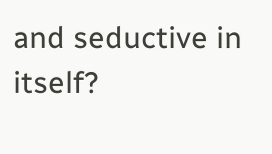and seductive in itself?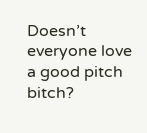Doesn’t everyone love a good pitch bitch?